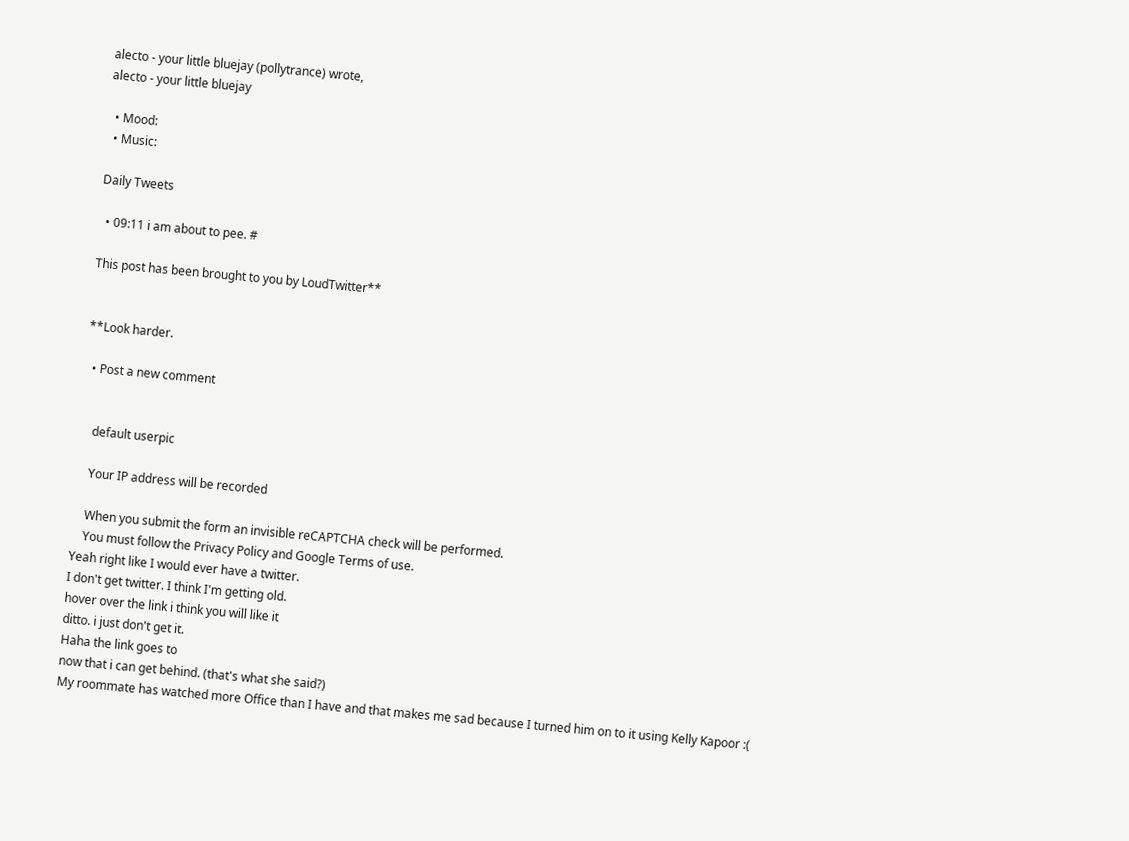alecto - your little bluejay (pollytrance) wrote,
alecto - your little bluejay

  • Mood:
  • Music:

Daily Tweets

  • 09:11 i am about to pee. #

This post has been brought to you by LoudTwitter**


**Look harder.

  • Post a new comment


    default userpic

    Your IP address will be recorded

    When you submit the form an invisible reCAPTCHA check will be performed.
    You must follow the Privacy Policy and Google Terms of use.
Yeah right like I would ever have a twitter.
I don't get twitter. I think I'm getting old.
hover over the link i think you will like it
ditto. i just don't get it.
Haha the link goes to
now that i can get behind. (that's what she said?)
My roommate has watched more Office than I have and that makes me sad because I turned him on to it using Kelly Kapoor :(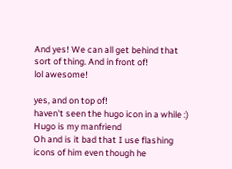And yes! We can all get behind that sort of thing. And in front of!
lol awesome!

yes, and on top of!
haven't seen the hugo icon in a while :)
Hugo is my manfriend
Oh and is it bad that I use flashing icons of him even though he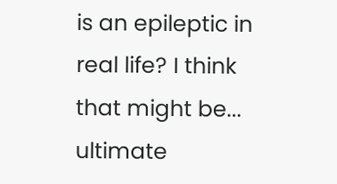is an epileptic in real life? I think that might be... ultimate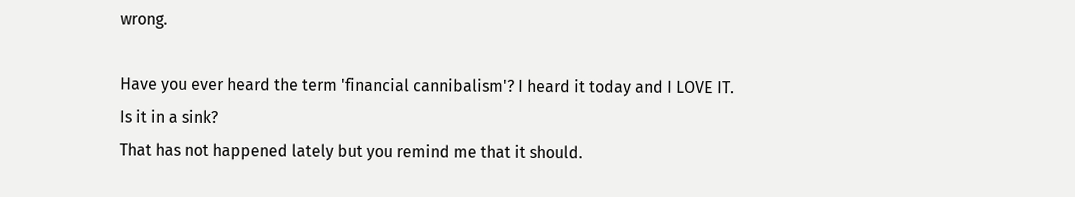wrong.

Have you ever heard the term 'financial cannibalism'? I heard it today and I LOVE IT.
Is it in a sink?
That has not happened lately but you remind me that it should.